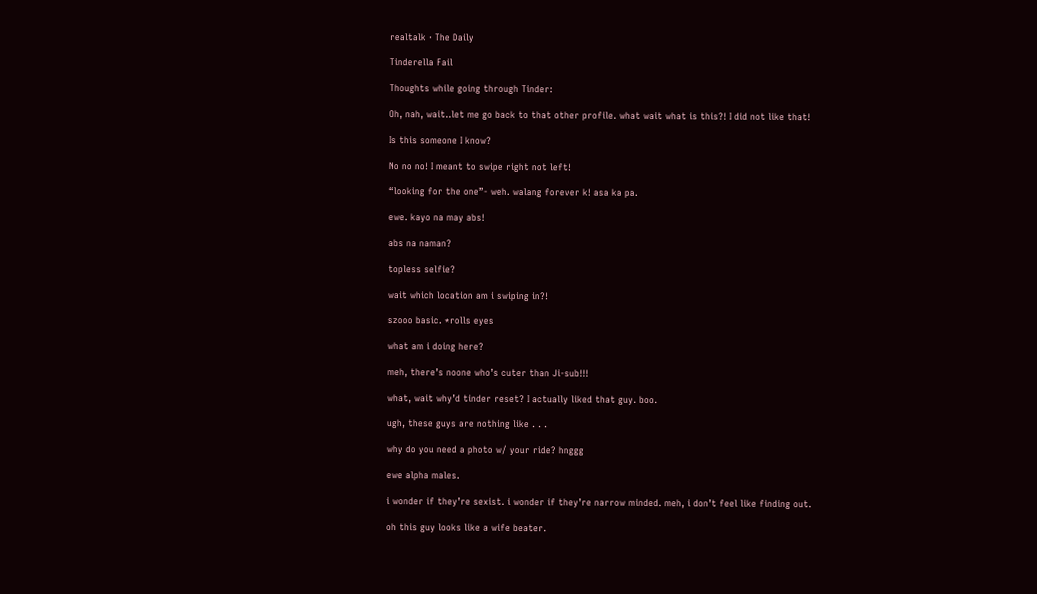realtalk · The Daily

Tinderella Fail

Thoughts while going through Tinder:

Oh, nah, wait..let me go back to that other profile. what wait what is this?! I did not like that!

Is this someone I know?

No no no! I meant to swipe right not left!

“looking for the one”- weh. walang forever k! asa ka pa.

ewe. kayo na may abs!

abs na naman?

topless selfie?

wait which location am i swiping in?!

szooo basic. *rolls eyes

what am i doing here?

meh, there’s noone who’s cuter than Ji-sub!!!

what, wait why’d tinder reset? I actually liked that guy. boo.

ugh, these guys are nothing like . . .

why do you need a photo w/ your ride? hnggg

ewe alpha males.

i wonder if they’re sexist. i wonder if they’re narrow minded. meh, i don’t feel like finding out.

oh this guy looks like a wife beater.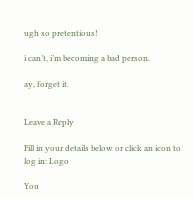ugh so pretentious!

i can’t, i’m becoming a bad person.

ay, forget it.


Leave a Reply

Fill in your details below or click an icon to log in: Logo

You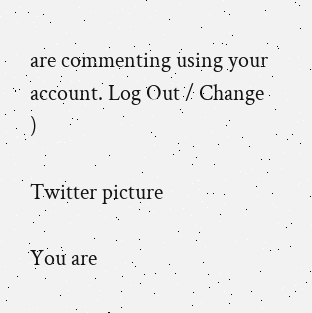are commenting using your account. Log Out / Change )

Twitter picture

You are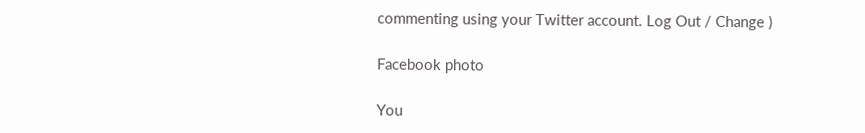commenting using your Twitter account. Log Out / Change )

Facebook photo

You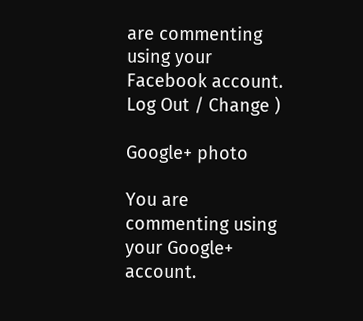are commenting using your Facebook account. Log Out / Change )

Google+ photo

You are commenting using your Google+ account.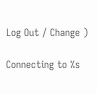Log Out / Change )

Connecting to %s